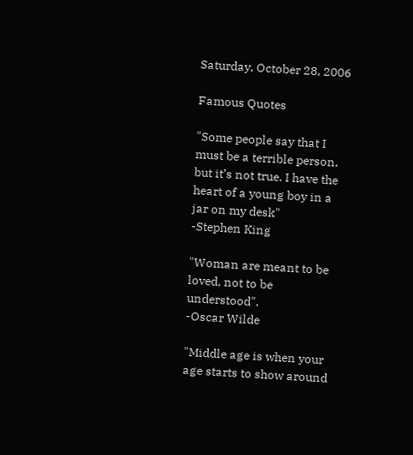Saturday, October 28, 2006

Famous Quotes

"Some people say that I must be a terrible person, but it’s not true. I have the heart of a young boy in a jar on my desk"
-Stephen King

"Woman are meant to be loved, not to be understood".
-Oscar Wilde

"Middle age is when your age starts to show around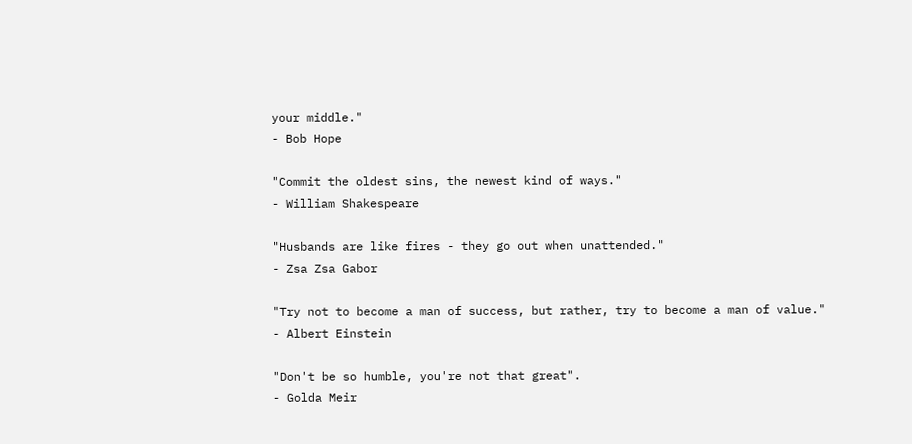your middle."
- Bob Hope

"Commit the oldest sins, the newest kind of ways."
- William Shakespeare

"Husbands are like fires - they go out when unattended."
- Zsa Zsa Gabor

"Try not to become a man of success, but rather, try to become a man of value."
- Albert Einstein

"Don't be so humble, you're not that great".
- Golda Meir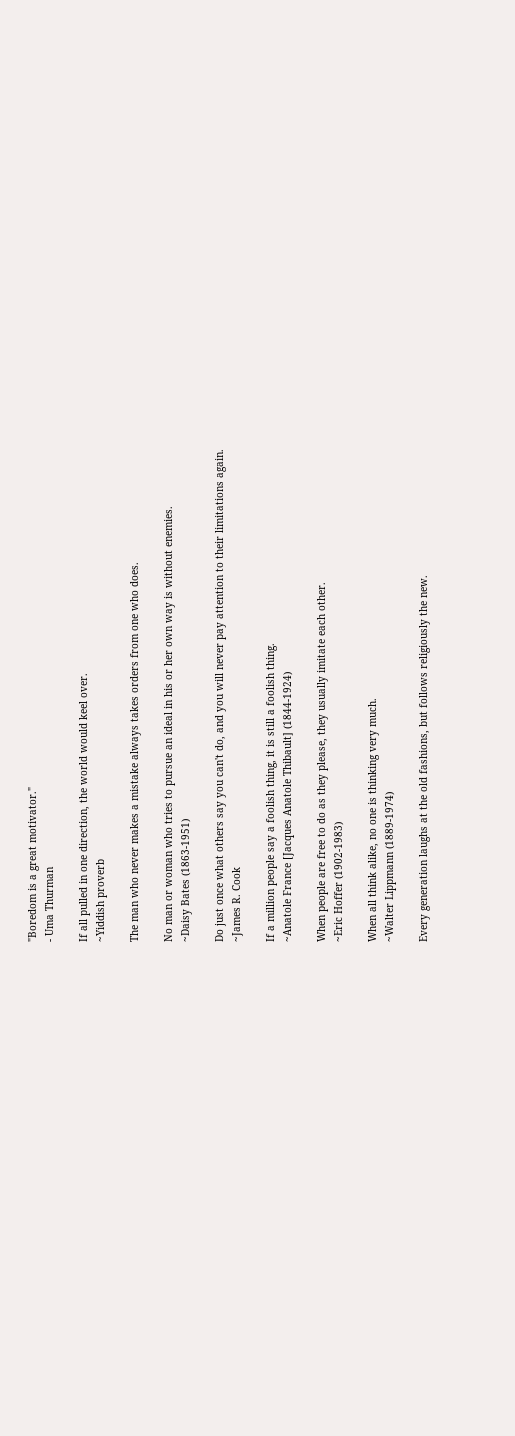"Boredom is a great motivator."
- Uma Thurman

If all pulled in one direction, the world would keel over.
~Yiddish proverb

The man who never makes a mistake always takes orders from one who does.

No man or woman who tries to pursue an ideal in his or her own way is without enemies.
~Daisy Bates (1863-1951)

Do just once what others say you can't do, and you will never pay attention to their limitations again.
~James R. Cook

If a million people say a foolish thing, it is still a foolish thing.
~Anatole France [Jacques Anatole Thibault] (1844-1924)

When people are free to do as they please, they usually imitate each other.
~Eric Hoffer (1902-1983)

When all think alike, no one is thinking very much.
~Walter Lippmann (1889-1974)

Every generation laughs at the old fashions, but follows religiously the new.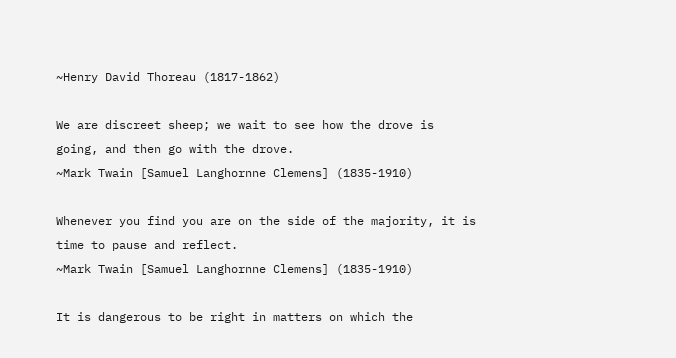~Henry David Thoreau (1817-1862)

We are discreet sheep; we wait to see how the drove is going, and then go with the drove.
~Mark Twain [Samuel Langhornne Clemens] (1835-1910)

Whenever you find you are on the side of the majority, it is time to pause and reflect.
~Mark Twain [Samuel Langhornne Clemens] (1835-1910)

It is dangerous to be right in matters on which the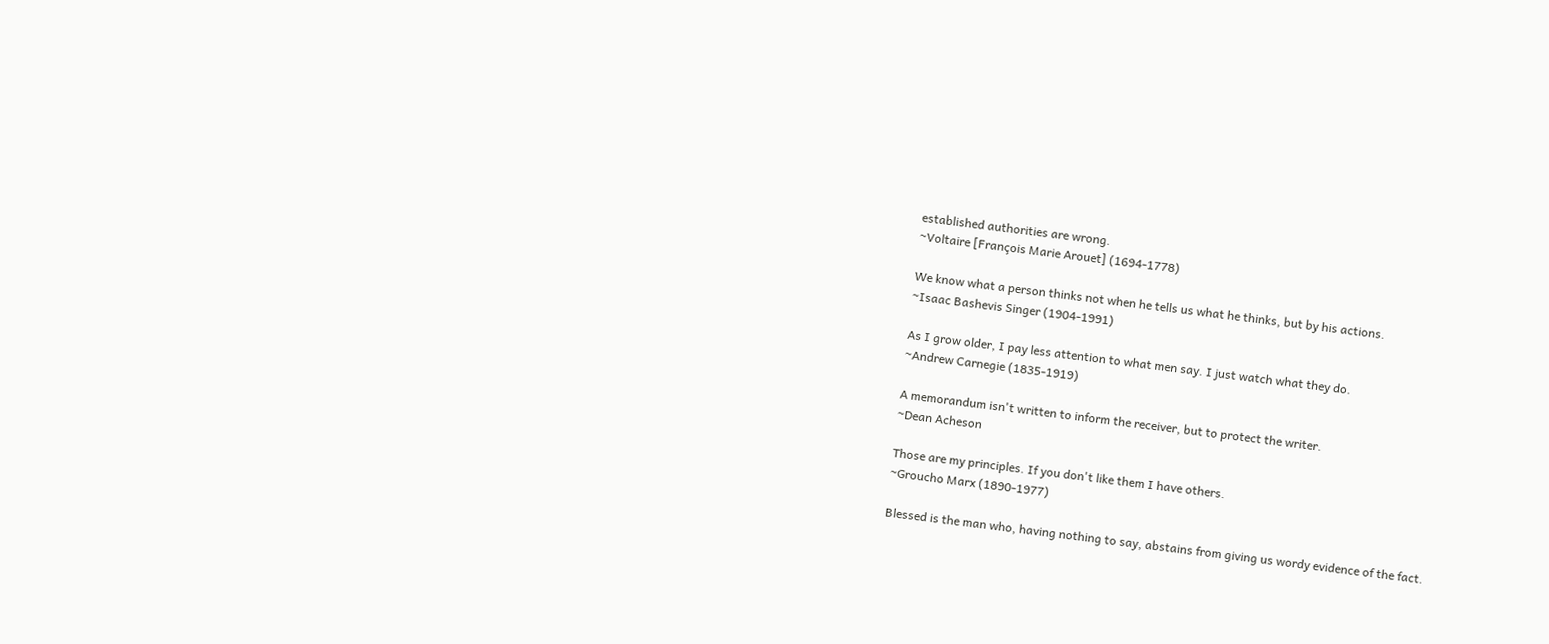established authorities are wrong.
~Voltaire [François Marie Arouet] (1694-1778)

We know what a person thinks not when he tells us what he thinks, but by his actions.
~Isaac Bashevis Singer (1904-1991)

As I grow older, I pay less attention to what men say. I just watch what they do.
~Andrew Carnegie (1835-1919)

A memorandum isn't written to inform the receiver, but to protect the writer.
~Dean Acheson

Those are my principles. If you don't like them I have others.
~Groucho Marx (1890-1977)

Blessed is the man who, having nothing to say, abstains from giving us wordy evidence of the fact.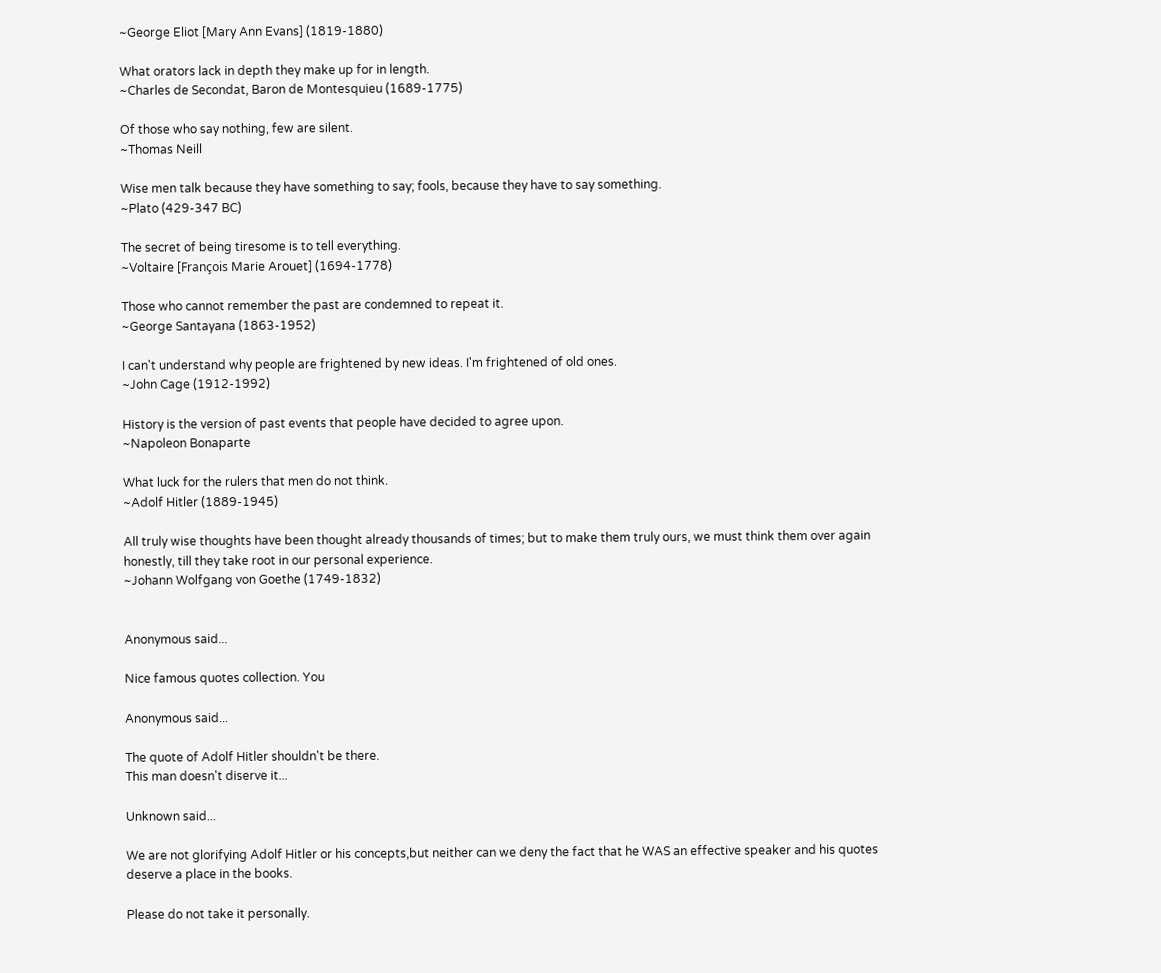~George Eliot [Mary Ann Evans] (1819-1880)

What orators lack in depth they make up for in length.
~Charles de Secondat, Baron de Montesquieu (1689-1775)

Of those who say nothing, few are silent.
~Thomas Neill

Wise men talk because they have something to say; fools, because they have to say something.
~Plato (429-347 BC)

The secret of being tiresome is to tell everything.
~Voltaire [François Marie Arouet] (1694-1778)

Those who cannot remember the past are condemned to repeat it.
~George Santayana (1863-1952)

I can't understand why people are frightened by new ideas. I'm frightened of old ones.
~John Cage (1912-1992)

History is the version of past events that people have decided to agree upon.
~Napoleon Bonaparte

What luck for the rulers that men do not think.
~Adolf Hitler (1889-1945)

All truly wise thoughts have been thought already thousands of times; but to make them truly ours, we must think them over again honestly, till they take root in our personal experience.
~Johann Wolfgang von Goethe (1749-1832)


Anonymous said...

Nice famous quotes collection. You

Anonymous said...

The quote of Adolf Hitler shouldn't be there.
This man doesn't diserve it...

Unknown said...

We are not glorifying Adolf Hitler or his concepts,but neither can we deny the fact that he WAS an effective speaker and his quotes deserve a place in the books.

Please do not take it personally.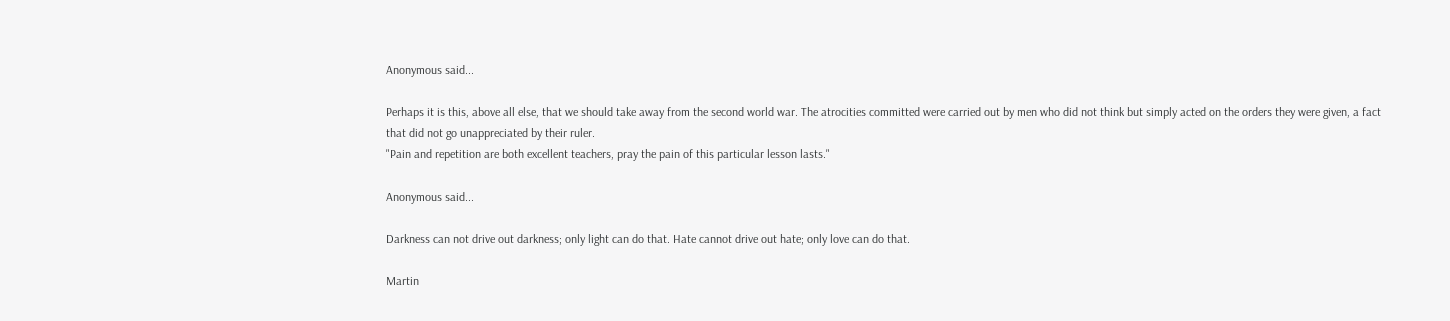Anonymous said...

Perhaps it is this, above all else, that we should take away from the second world war. The atrocities committed were carried out by men who did not think but simply acted on the orders they were given, a fact that did not go unappreciated by their ruler.
"Pain and repetition are both excellent teachers, pray the pain of this particular lesson lasts."

Anonymous said...

Darkness can not drive out darkness; only light can do that. Hate cannot drive out hate; only love can do that.

Martin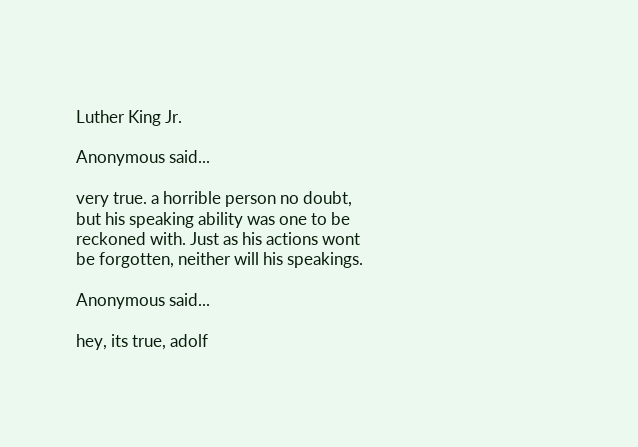Luther King Jr.

Anonymous said...

very true. a horrible person no doubt, but his speaking ability was one to be reckoned with. Just as his actions wont be forgotten, neither will his speakings.

Anonymous said...

hey, its true, adolf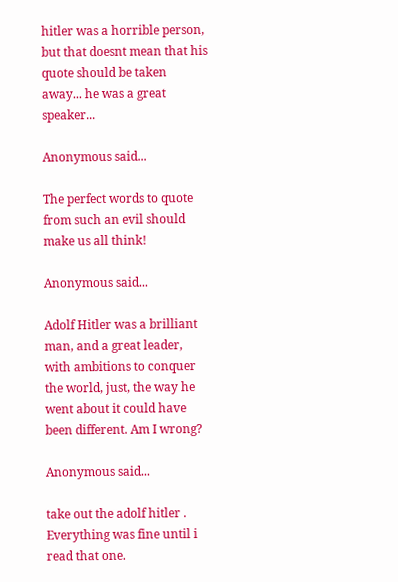hitler was a horrible person, but that doesnt mean that his quote should be taken away... he was a great speaker...

Anonymous said...

The perfect words to quote from such an evil should make us all think!

Anonymous said...

Adolf Hitler was a brilliant man, and a great leader, with ambitions to conquer the world, just, the way he went about it could have been different. Am I wrong?

Anonymous said...

take out the adolf hitler . Everything was fine until i read that one.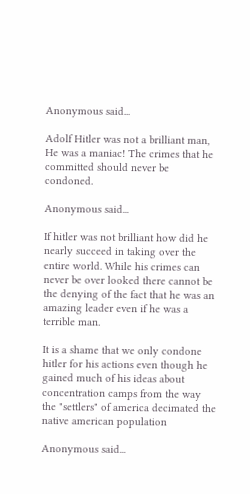Anonymous said...

Adolf Hitler was not a brilliant man, He was a maniac! The crimes that he committed should never be condoned.

Anonymous said...

If hitler was not brilliant how did he nearly succeed in taking over the entire world. While his crimes can never be over looked there cannot be the denying of the fact that he was an amazing leader even if he was a terrible man.

It is a shame that we only condone hitler for his actions even though he gained much of his ideas about concentration camps from the way the "settlers" of america decimated the native american population

Anonymous said...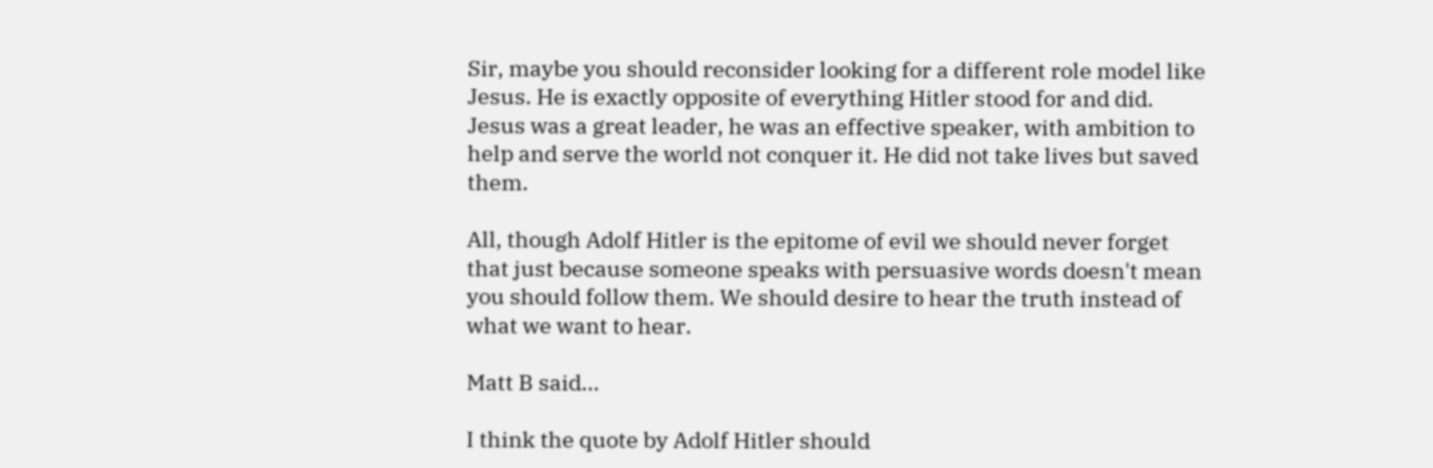Sir, maybe you should reconsider looking for a different role model like Jesus. He is exactly opposite of everything Hitler stood for and did. Jesus was a great leader, he was an effective speaker, with ambition to help and serve the world not conquer it. He did not take lives but saved them.

All, though Adolf Hitler is the epitome of evil we should never forget that just because someone speaks with persuasive words doesn't mean you should follow them. We should desire to hear the truth instead of what we want to hear.

Matt B said...

I think the quote by Adolf Hitler should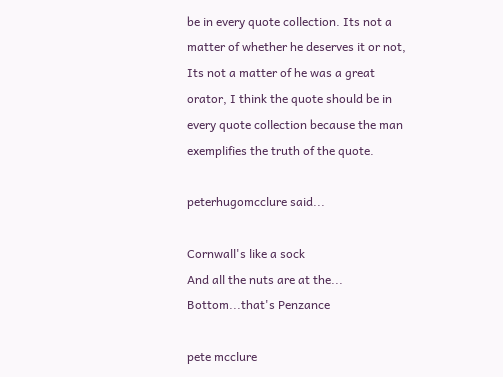be in every quote collection. Its not a matter of whether he deserves it or not, Its not a matter of he was a great orator, I think the quote should be in every quote collection because the man exemplifies the truth of the quote.

peterhugomcclure said...

Cornwall's like a sock
And all the nuts are at the...
Bottom...that's Penzance

pete mcclure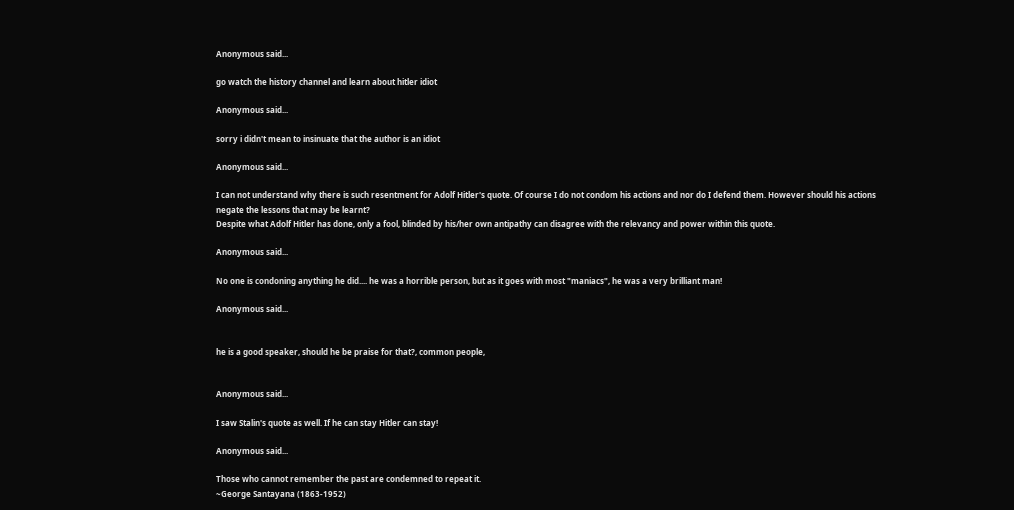Anonymous said...

go watch the history channel and learn about hitler idiot

Anonymous said...

sorry i didn't mean to insinuate that the author is an idiot

Anonymous said...

I can not understand why there is such resentment for Adolf Hitler's quote. Of course I do not condom his actions and nor do I defend them. However should his actions negate the lessons that may be learnt?
Despite what Adolf Hitler has done, only a fool, blinded by his/her own antipathy can disagree with the relevancy and power within this quote.

Anonymous said...

No one is condoning anything he did.... he was a horrible person, but as it goes with most "maniacs", he was a very brilliant man!

Anonymous said...


he is a good speaker, should he be praise for that?, common people,


Anonymous said...

I saw Stalin's quote as well. If he can stay Hitler can stay!

Anonymous said...

Those who cannot remember the past are condemned to repeat it.
~George Santayana (1863-1952)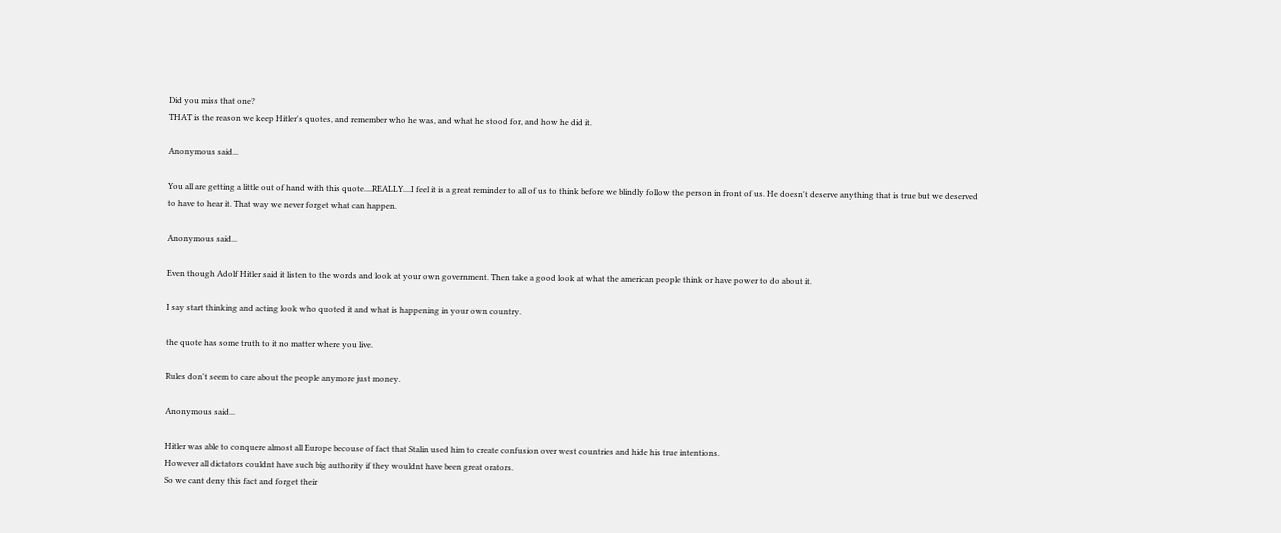Did you miss that one?
THAT is the reason we keep Hitler's quotes, and remember who he was, and what he stood for, and how he did it.

Anonymous said...

You all are getting a little out of hand with this quote....REALLY....I feel it is a great reminder to all of us to think before we blindly follow the person in front of us. He doesn't deserve anything that is true but we deserved to have to hear it. That way we never forget what can happen.

Anonymous said...

Even though Adolf Hitler said it listen to the words and look at your own government. Then take a good look at what the american people think or have power to do about it.

I say start thinking and acting look who quoted it and what is happening in your own country.

the quote has some truth to it no matter where you live.

Rules don't seem to care about the people anymore just money.

Anonymous said...

Hitler was able to conquere almost all Europe becouse of fact that Stalin used him to create confusion over west countries and hide his true intentions.
However all dictators couldnt have such big authority if they wouldnt have been great orators.
So we cant deny this fact and forget their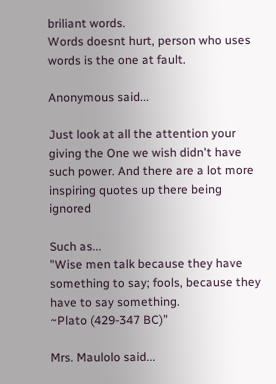briliant words.
Words doesnt hurt, person who uses words is the one at fault.

Anonymous said...

Just look at all the attention your giving the One we wish didn't have such power. And there are a lot more inspiring quotes up there being ignored

Such as...
"Wise men talk because they have something to say; fools, because they have to say something.
~Plato (429-347 BC)”

Mrs. Maulolo said...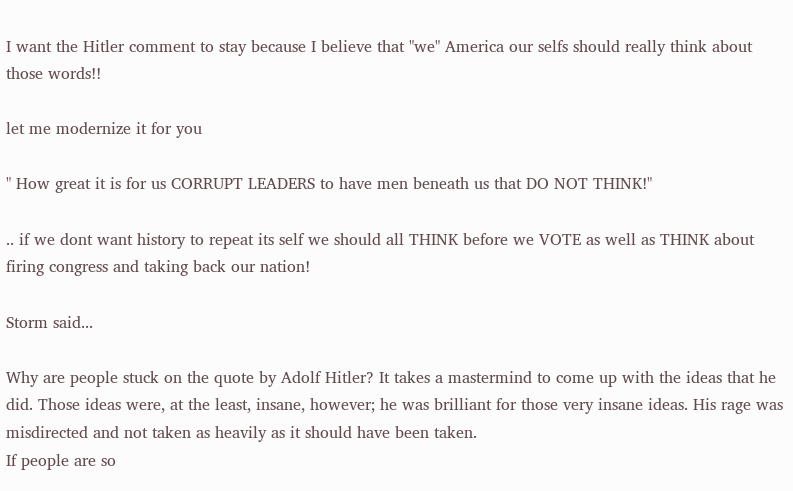I want the Hitler comment to stay because I believe that "we" America our selfs should really think about those words!!

let me modernize it for you

" How great it is for us CORRUPT LEADERS to have men beneath us that DO NOT THINK!"

.. if we dont want history to repeat its self we should all THINK before we VOTE as well as THINK about firing congress and taking back our nation!

Storm said...

Why are people stuck on the quote by Adolf Hitler? It takes a mastermind to come up with the ideas that he did. Those ideas were, at the least, insane, however; he was brilliant for those very insane ideas. His rage was misdirected and not taken as heavily as it should have been taken.
If people are so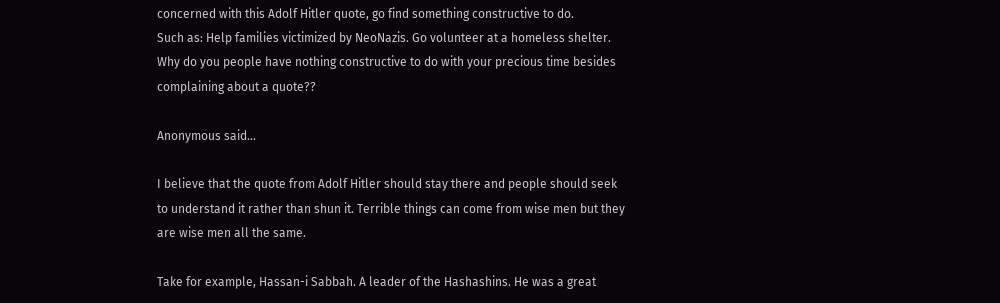concerned with this Adolf Hitler quote, go find something constructive to do.
Such as: Help families victimized by NeoNazis. Go volunteer at a homeless shelter.
Why do you people have nothing constructive to do with your precious time besides complaining about a quote??

Anonymous said...

I believe that the quote from Adolf Hitler should stay there and people should seek to understand it rather than shun it. Terrible things can come from wise men but they are wise men all the same.

Take for example, Hassan-i Sabbah. A leader of the Hashashins. He was a great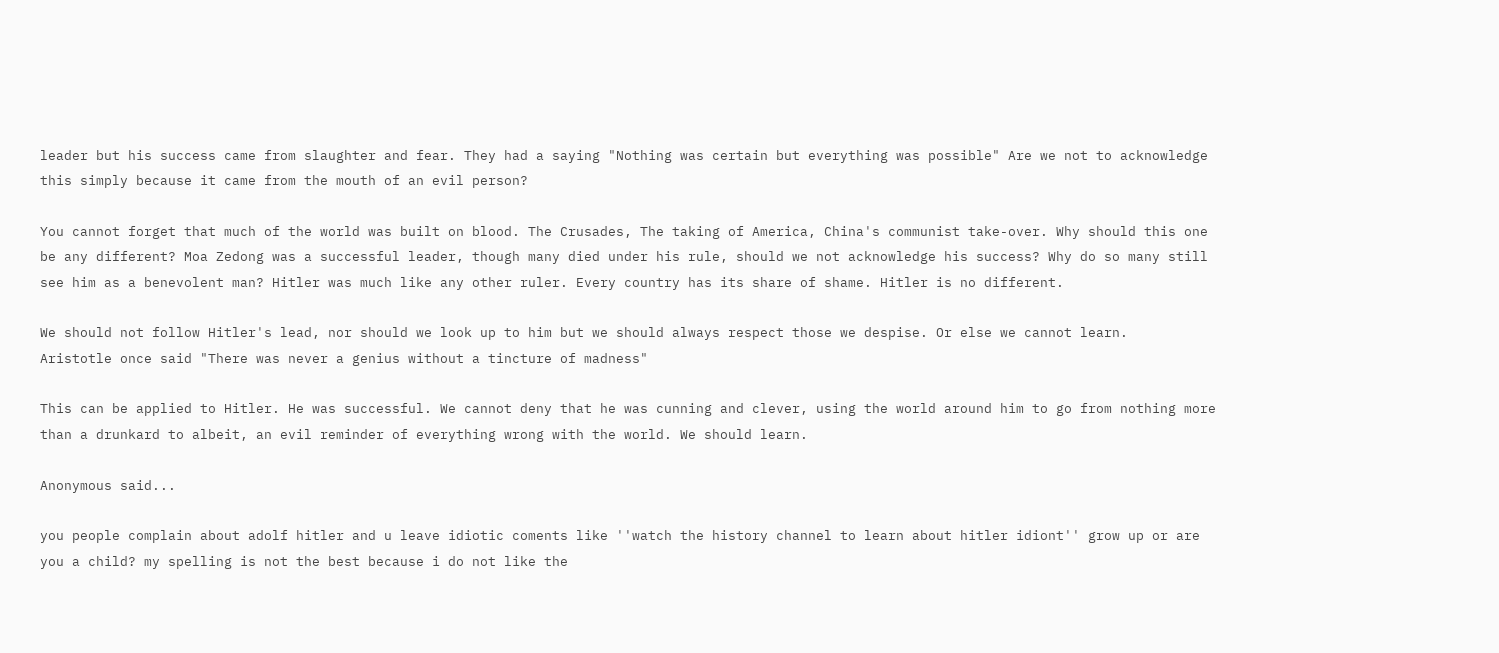leader but his success came from slaughter and fear. They had a saying "Nothing was certain but everything was possible" Are we not to acknowledge this simply because it came from the mouth of an evil person?

You cannot forget that much of the world was built on blood. The Crusades, The taking of America, China's communist take-over. Why should this one be any different? Moa Zedong was a successful leader, though many died under his rule, should we not acknowledge his success? Why do so many still see him as a benevolent man? Hitler was much like any other ruler. Every country has its share of shame. Hitler is no different.

We should not follow Hitler's lead, nor should we look up to him but we should always respect those we despise. Or else we cannot learn.
Aristotle once said "There was never a genius without a tincture of madness"

This can be applied to Hitler. He was successful. We cannot deny that he was cunning and clever, using the world around him to go from nothing more than a drunkard to albeit, an evil reminder of everything wrong with the world. We should learn.

Anonymous said...

you people complain about adolf hitler and u leave idiotic coments like ''watch the history channel to learn about hitler idiont'' grow up or are you a child? my spelling is not the best because i do not like the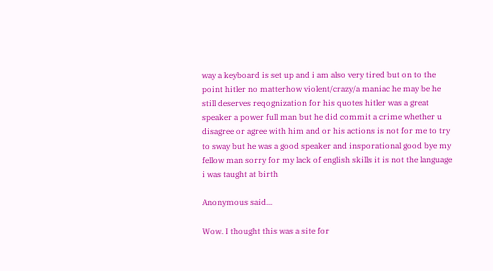way a keyboard is set up and i am also very tired but on to the point hitler no matterhow violent/crazy/a maniac he may be he still deserves reqognization for his quotes hitler was a great speaker a power full man but he did commit a crime whether u disagree or agree with him and or his actions is not for me to try to sway but he was a good speaker and insporational good bye my fellow man sorry for my lack of english skills it is not the language i was taught at birth

Anonymous said...

Wow. I thought this was a site for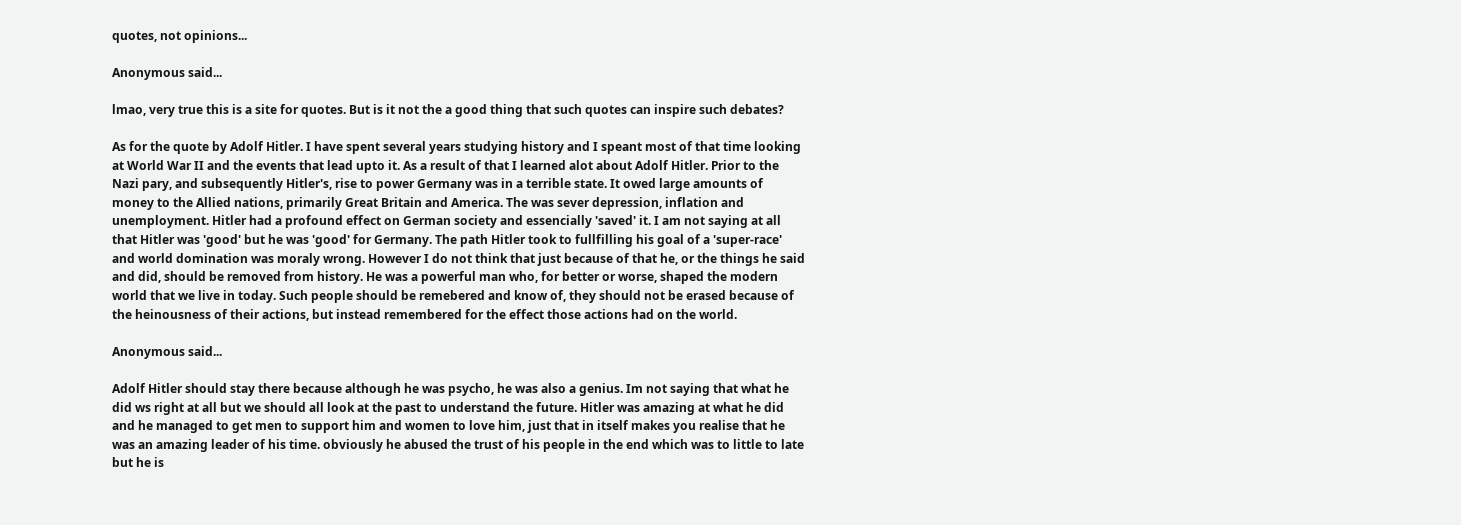quotes, not opinions...

Anonymous said...

lmao, very true this is a site for quotes. But is it not the a good thing that such quotes can inspire such debates?

As for the quote by Adolf Hitler. I have spent several years studying history and I speant most of that time looking at World War II and the events that lead upto it. As a result of that I learned alot about Adolf Hitler. Prior to the Nazi pary, and subsequently Hitler's, rise to power Germany was in a terrible state. It owed large amounts of money to the Allied nations, primarily Great Britain and America. The was sever depression, inflation and unemployment. Hitler had a profound effect on German society and essencially 'saved' it. I am not saying at all that Hitler was 'good' but he was 'good' for Germany. The path Hitler took to fullfilling his goal of a 'super-race' and world domination was moraly wrong. However I do not think that just because of that he, or the things he said and did, should be removed from history. He was a powerful man who, for better or worse, shaped the modern world that we live in today. Such people should be remebered and know of, they should not be erased because of the heinousness of their actions, but instead remembered for the effect those actions had on the world.

Anonymous said...

Adolf Hitler should stay there because although he was psycho, he was also a genius. Im not saying that what he did ws right at all but we should all look at the past to understand the future. Hitler was amazing at what he did and he managed to get men to support him and women to love him, just that in itself makes you realise that he was an amazing leader of his time. obviously he abused the trust of his people in the end which was to little to late but he is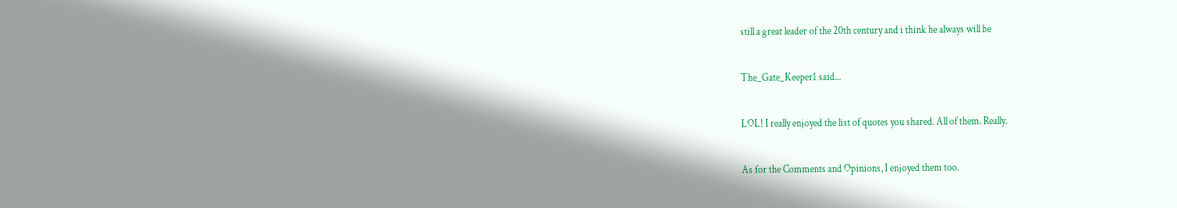still a great leader of the 20th century and i think he always will be

The_Gate_Keeper1 said...

LOL! I really enjoyed the list of quotes you shared. All of them. Really.

As for the Comments and Opinions, I enjoyed them too.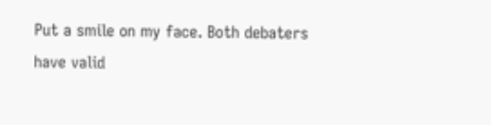Put a smile on my face. Both debaters have valid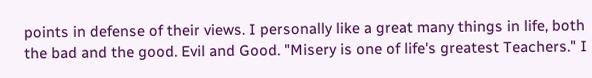points in defense of their views. I personally like a great many things in life, both the bad and the good. Evil and Good. "Misery is one of life's greatest Teachers." I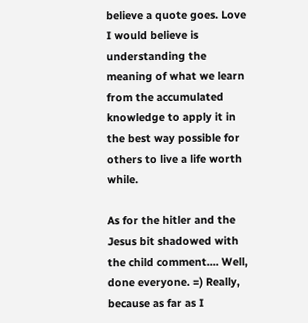believe a quote goes. Love I would believe is understanding the meaning of what we learn from the accumulated knowledge to apply it in the best way possible for others to live a life worth while.

As for the hitler and the Jesus bit shadowed with the child comment.... Well, done everyone. =) Really, because as far as I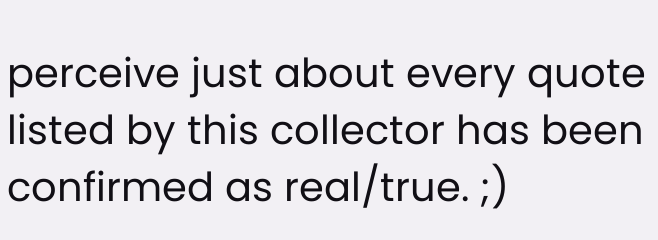perceive just about every quote listed by this collector has been confirmed as real/true. ;)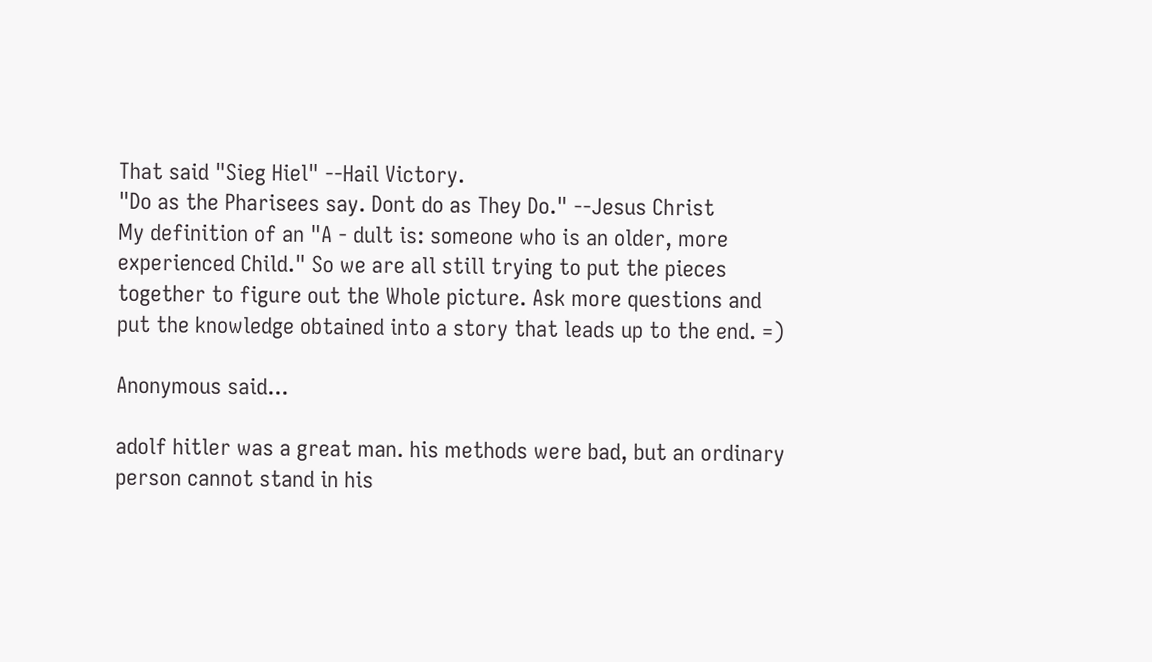That said "Sieg Hiel" --Hail Victory.
"Do as the Pharisees say. Dont do as They Do." --Jesus Christ
My definition of an "A - dult is: someone who is an older, more experienced Child." So we are all still trying to put the pieces together to figure out the Whole picture. Ask more questions and put the knowledge obtained into a story that leads up to the end. =)

Anonymous said...

adolf hitler was a great man. his methods were bad, but an ordinary person cannot stand in his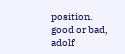position. good or bad, adolf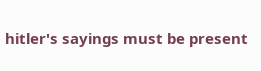hitler's sayings must be present